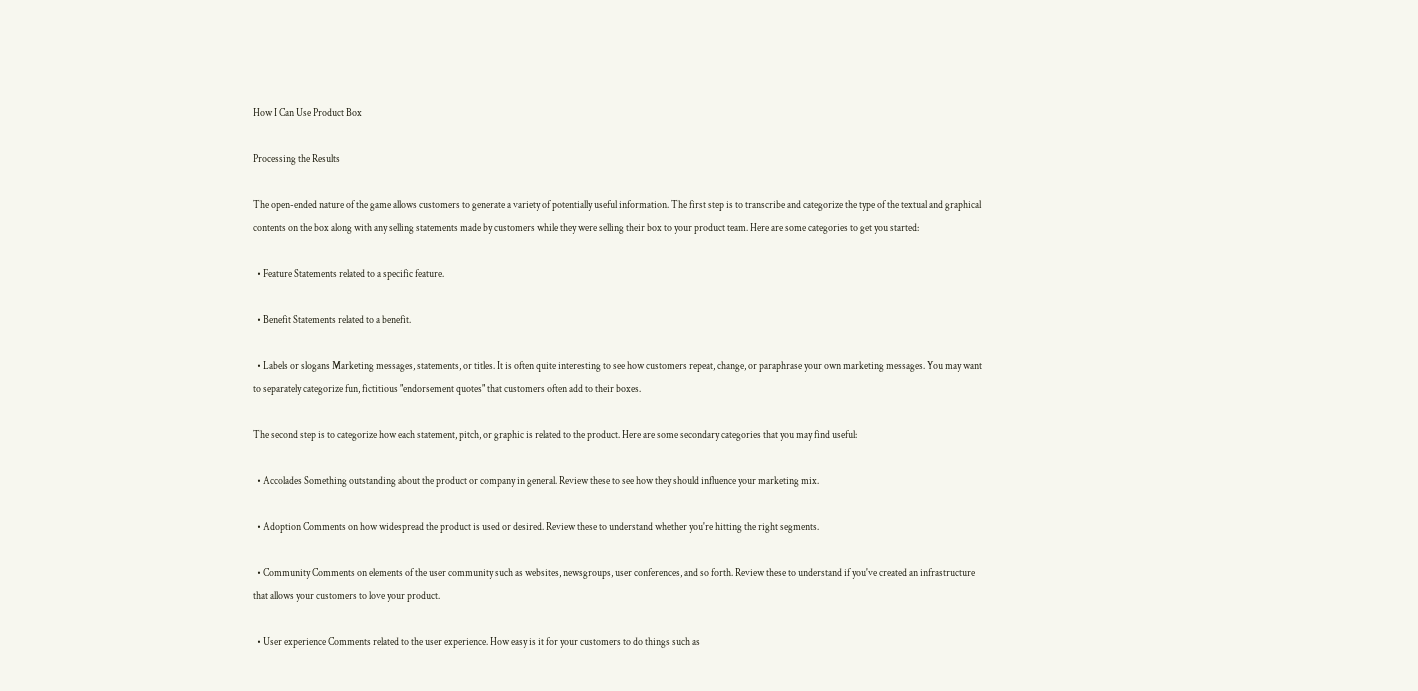How I Can Use Product Box

Processing the Results

The open-ended nature of the game allows customers to generate a variety of potentially useful information. The first step is to transcribe and categorize the type of the textual and graphical contents on the box along with any selling statements made by customers while they were selling their box to your product team. Here are some categories to get you started:

  • Feature Statements related to a specific feature.

  • Benefit Statements related to a benefit.

  • Labels or slogans Marketing messages, statements, or titles. It is often quite interesting to see how customers repeat, change, or paraphrase your own marketing messages. You may want to separately categorize fun, fictitious "endorsement quotes" that customers often add to their boxes.

The second step is to categorize how each statement, pitch, or graphic is related to the product. Here are some secondary categories that you may find useful:

  • Accolades Something outstanding about the product or company in general. Review these to see how they should influence your marketing mix.

  • Adoption Comments on how widespread the product is used or desired. Review these to understand whether you're hitting the right segments.

  • Community Comments on elements of the user community such as websites, newsgroups, user conferences, and so forth. Review these to understand if you've created an infrastructure that allows your customers to love your product.

  • User experience Comments related to the user experience. How easy is it for your customers to do things such as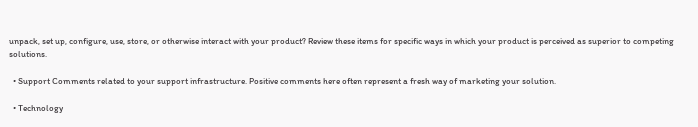unpack, set up, configure, use, store, or otherwise interact with your product? Review these items for specific ways in which your product is perceived as superior to competing solutions.

  • Support Comments related to your support infrastructure. Positive comments here often represent a fresh way of marketing your solution.

  • Technology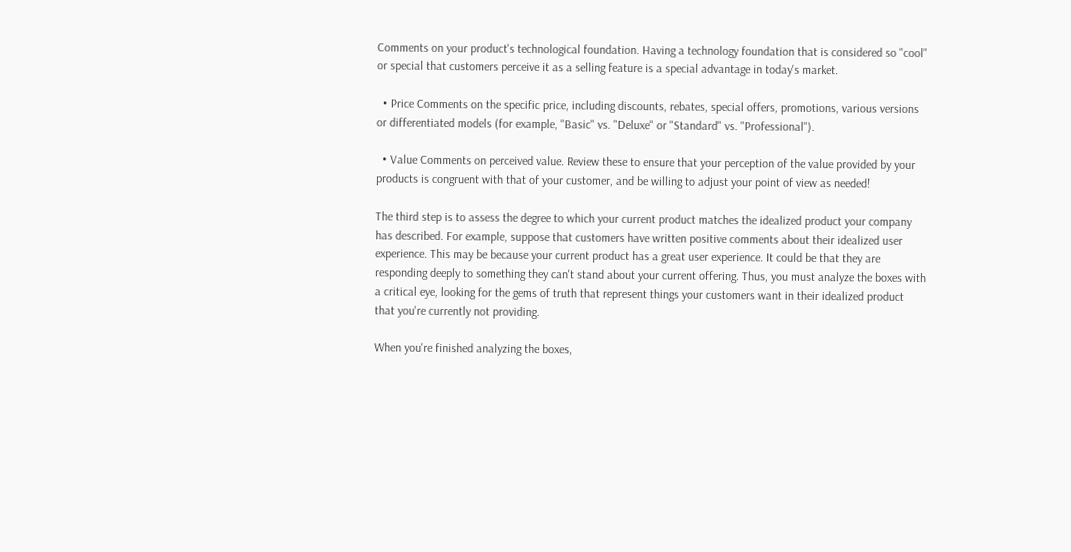Comments on your product's technological foundation. Having a technology foundation that is considered so "cool" or special that customers perceive it as a selling feature is a special advantage in today's market.

  • Price Comments on the specific price, including discounts, rebates, special offers, promotions, various versions or differentiated models (for example, "Basic" vs. "Deluxe" or "Standard" vs. "Professional").

  • Value Comments on perceived value. Review these to ensure that your perception of the value provided by your products is congruent with that of your customer, and be willing to adjust your point of view as needed!

The third step is to assess the degree to which your current product matches the idealized product your company has described. For example, suppose that customers have written positive comments about their idealized user experience. This may be because your current product has a great user experience. It could be that they are responding deeply to something they can't stand about your current offering. Thus, you must analyze the boxes with a critical eye, looking for the gems of truth that represent things your customers want in their idealized product that you're currently not providing.

When you're finished analyzing the boxes,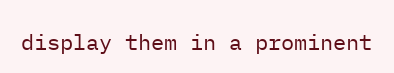display them in a prominent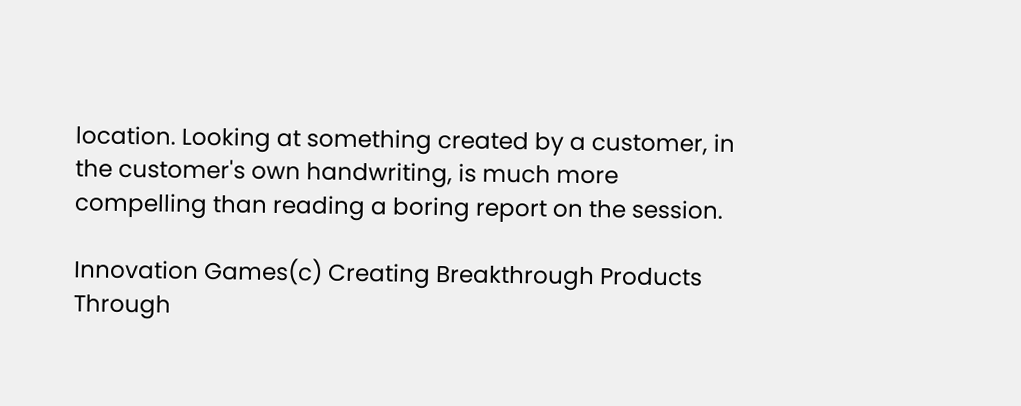location. Looking at something created by a customer, in the customer's own handwriting, is much more compelling than reading a boring report on the session.

Innovation Games(c) Creating Breakthrough Products Through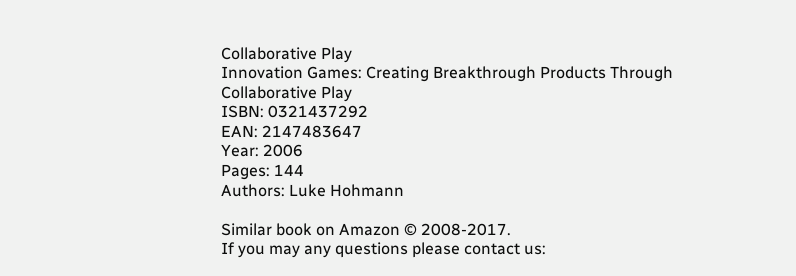Collaborative Play
Innovation Games: Creating Breakthrough Products Through Collaborative Play
ISBN: 0321437292
EAN: 2147483647
Year: 2006
Pages: 144
Authors: Luke Hohmann

Similar book on Amazon © 2008-2017.
If you may any questions please contact us: